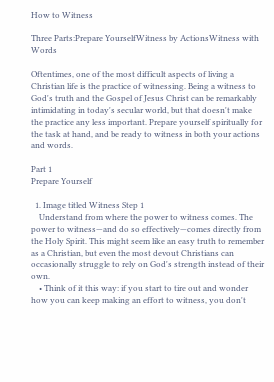How to Witness

Three Parts:Prepare YourselfWitness by ActionsWitness with Words

Oftentimes, one of the most difficult aspects of living a Christian life is the practice of witnessing. Being a witness to God's truth and the Gospel of Jesus Christ can be remarkably intimidating in today's secular world, but that doesn't make the practice any less important. Prepare yourself spiritually for the task at hand, and be ready to witness in both your actions and words.

Part 1
Prepare Yourself

  1. Image titled Witness Step 1
    Understand from where the power to witness comes. The power to witness—and do so effectively—comes directly from the Holy Spirit. This might seem like an easy truth to remember as a Christian, but even the most devout Christians can occasionally struggle to rely on God's strength instead of their own.
    • Think of it this way: if you start to tire out and wonder how you can keep making an effort to witness, you don't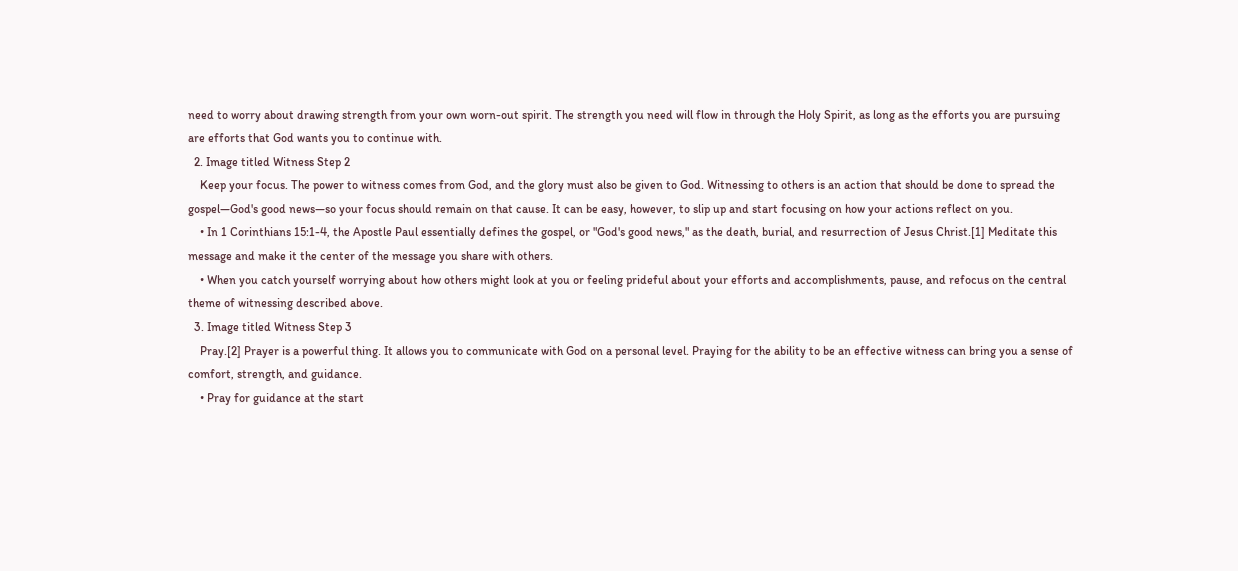need to worry about drawing strength from your own worn-out spirit. The strength you need will flow in through the Holy Spirit, as long as the efforts you are pursuing are efforts that God wants you to continue with.
  2. Image titled Witness Step 2
    Keep your focus. The power to witness comes from God, and the glory must also be given to God. Witnessing to others is an action that should be done to spread the gospel—God's good news—so your focus should remain on that cause. It can be easy, however, to slip up and start focusing on how your actions reflect on you.
    • In 1 Corinthians 15:1-4, the Apostle Paul essentially defines the gospel, or "God's good news," as the death, burial, and resurrection of Jesus Christ.[1] Meditate this message and make it the center of the message you share with others.
    • When you catch yourself worrying about how others might look at you or feeling prideful about your efforts and accomplishments, pause, and refocus on the central theme of witnessing described above.
  3. Image titled Witness Step 3
    Pray.[2] Prayer is a powerful thing. It allows you to communicate with God on a personal level. Praying for the ability to be an effective witness can bring you a sense of comfort, strength, and guidance.
    • Pray for guidance at the start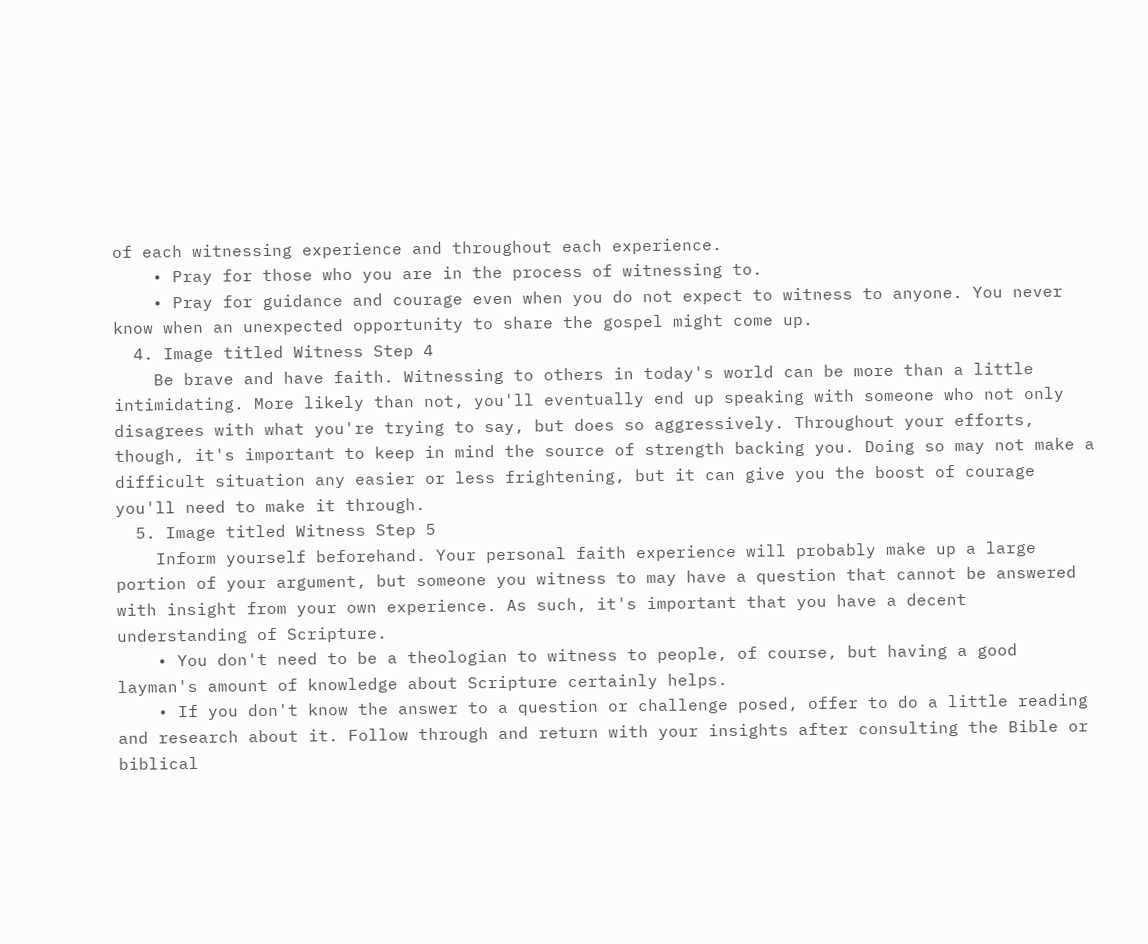of each witnessing experience and throughout each experience.
    • Pray for those who you are in the process of witnessing to.
    • Pray for guidance and courage even when you do not expect to witness to anyone. You never know when an unexpected opportunity to share the gospel might come up.
  4. Image titled Witness Step 4
    Be brave and have faith. Witnessing to others in today's world can be more than a little intimidating. More likely than not, you'll eventually end up speaking with someone who not only disagrees with what you're trying to say, but does so aggressively. Throughout your efforts, though, it's important to keep in mind the source of strength backing you. Doing so may not make a difficult situation any easier or less frightening, but it can give you the boost of courage you'll need to make it through.
  5. Image titled Witness Step 5
    Inform yourself beforehand. Your personal faith experience will probably make up a large portion of your argument, but someone you witness to may have a question that cannot be answered with insight from your own experience. As such, it's important that you have a decent understanding of Scripture.
    • You don't need to be a theologian to witness to people, of course, but having a good layman's amount of knowledge about Scripture certainly helps.
    • If you don't know the answer to a question or challenge posed, offer to do a little reading and research about it. Follow through and return with your insights after consulting the Bible or biblical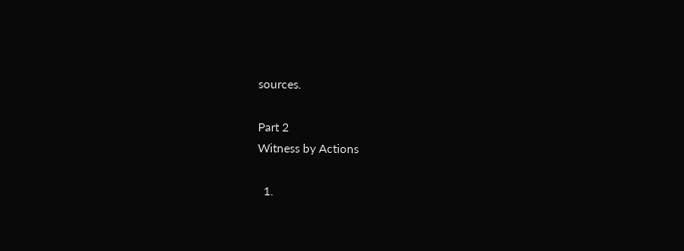sources.

Part 2
Witness by Actions

  1.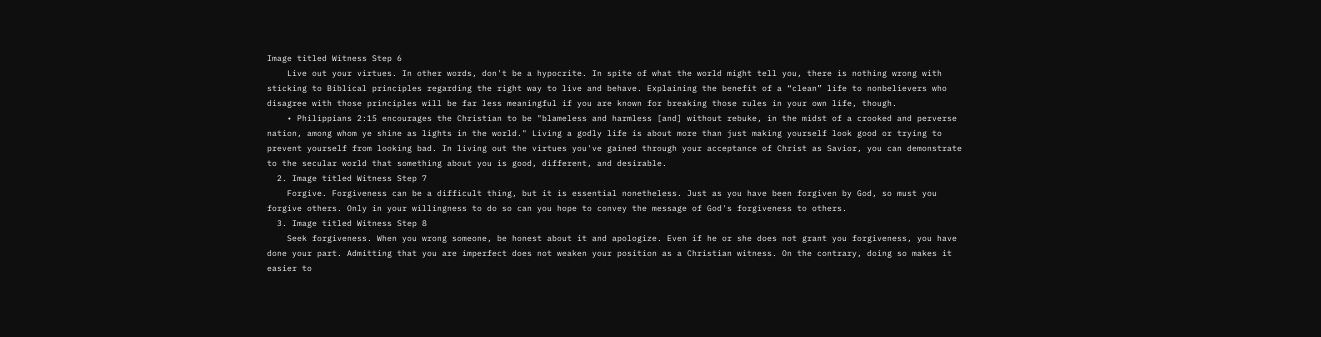Image titled Witness Step 6
    Live out your virtues. In other words, don't be a hypocrite. In spite of what the world might tell you, there is nothing wrong with sticking to Biblical principles regarding the right way to live and behave. Explaining the benefit of a “clean” life to nonbelievers who disagree with those principles will be far less meaningful if you are known for breaking those rules in your own life, though.
    • Philippians 2:15 encourages the Christian to be "blameless and harmless [and] without rebuke, in the midst of a crooked and perverse nation, among whom ye shine as lights in the world." Living a godly life is about more than just making yourself look good or trying to prevent yourself from looking bad. In living out the virtues you've gained through your acceptance of Christ as Savior, you can demonstrate to the secular world that something about you is good, different, and desirable.
  2. Image titled Witness Step 7
    Forgive. Forgiveness can be a difficult thing, but it is essential nonetheless. Just as you have been forgiven by God, so must you forgive others. Only in your willingness to do so can you hope to convey the message of God's forgiveness to others.
  3. Image titled Witness Step 8
    Seek forgiveness. When you wrong someone, be honest about it and apologize. Even if he or she does not grant you forgiveness, you have done your part. Admitting that you are imperfect does not weaken your position as a Christian witness. On the contrary, doing so makes it easier to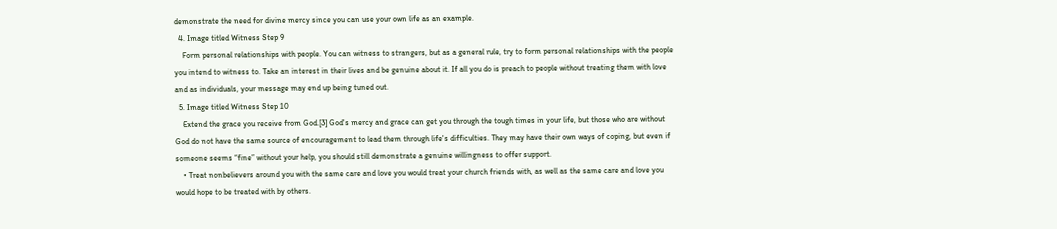demonstrate the need for divine mercy since you can use your own life as an example.
  4. Image titled Witness Step 9
    Form personal relationships with people. You can witness to strangers, but as a general rule, try to form personal relationships with the people you intend to witness to. Take an interest in their lives and be genuine about it. If all you do is preach to people without treating them with love and as individuals, your message may end up being tuned out.
  5. Image titled Witness Step 10
    Extend the grace you receive from God.[3] God's mercy and grace can get you through the tough times in your life, but those who are without God do not have the same source of encouragement to lead them through life's difficulties. They may have their own ways of coping, but even if someone seems “fine” without your help, you should still demonstrate a genuine willingness to offer support.
    • Treat nonbelievers around you with the same care and love you would treat your church friends with, as well as the same care and love you would hope to be treated with by others.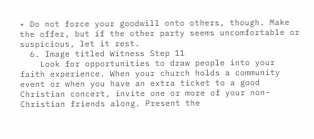• Do not force your goodwill onto others, though. Make the offer, but if the other party seems uncomfortable or suspicious, let it rest.
  6. Image titled Witness Step 11
    Look for opportunities to draw people into your faith experience. When your church holds a community event or when you have an extra ticket to a good Christian concert, invite one or more of your non-Christian friends along. Present the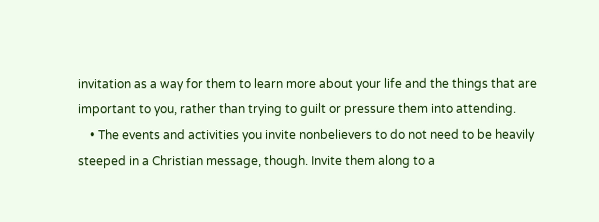invitation as a way for them to learn more about your life and the things that are important to you, rather than trying to guilt or pressure them into attending.
    • The events and activities you invite nonbelievers to do not need to be heavily steeped in a Christian message, though. Invite them along to a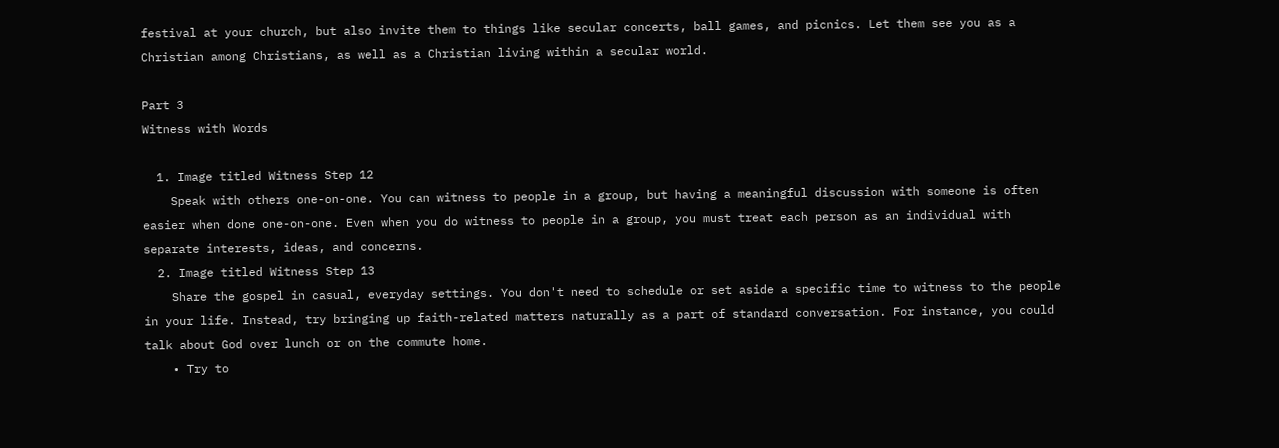festival at your church, but also invite them to things like secular concerts, ball games, and picnics. Let them see you as a Christian among Christians, as well as a Christian living within a secular world.

Part 3
Witness with Words

  1. Image titled Witness Step 12
    Speak with others one-on-one. You can witness to people in a group, but having a meaningful discussion with someone is often easier when done one-on-one. Even when you do witness to people in a group, you must treat each person as an individual with separate interests, ideas, and concerns.
  2. Image titled Witness Step 13
    Share the gospel in casual, everyday settings. You don't need to schedule or set aside a specific time to witness to the people in your life. Instead, try bringing up faith-related matters naturally as a part of standard conversation. For instance, you could talk about God over lunch or on the commute home.
    • Try to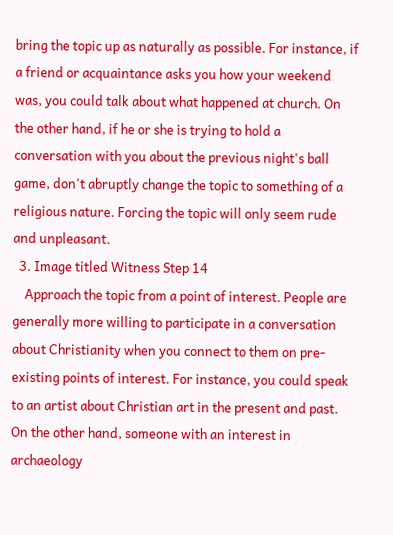bring the topic up as naturally as possible. For instance, if a friend or acquaintance asks you how your weekend was, you could talk about what happened at church. On the other hand, if he or she is trying to hold a conversation with you about the previous night's ball game, don't abruptly change the topic to something of a religious nature. Forcing the topic will only seem rude and unpleasant.
  3. Image titled Witness Step 14
    Approach the topic from a point of interest. People are generally more willing to participate in a conversation about Christianity when you connect to them on pre-existing points of interest. For instance, you could speak to an artist about Christian art in the present and past. On the other hand, someone with an interest in archaeology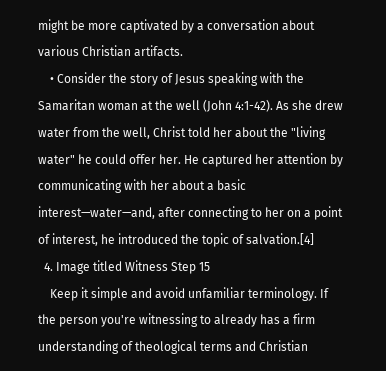might be more captivated by a conversation about various Christian artifacts.
    • Consider the story of Jesus speaking with the Samaritan woman at the well (John 4:1-42). As she drew water from the well, Christ told her about the "living water" he could offer her. He captured her attention by communicating with her about a basic interest—water—and, after connecting to her on a point of interest, he introduced the topic of salvation.[4]
  4. Image titled Witness Step 15
    Keep it simple and avoid unfamiliar terminology. If the person you're witnessing to already has a firm understanding of theological terms and Christian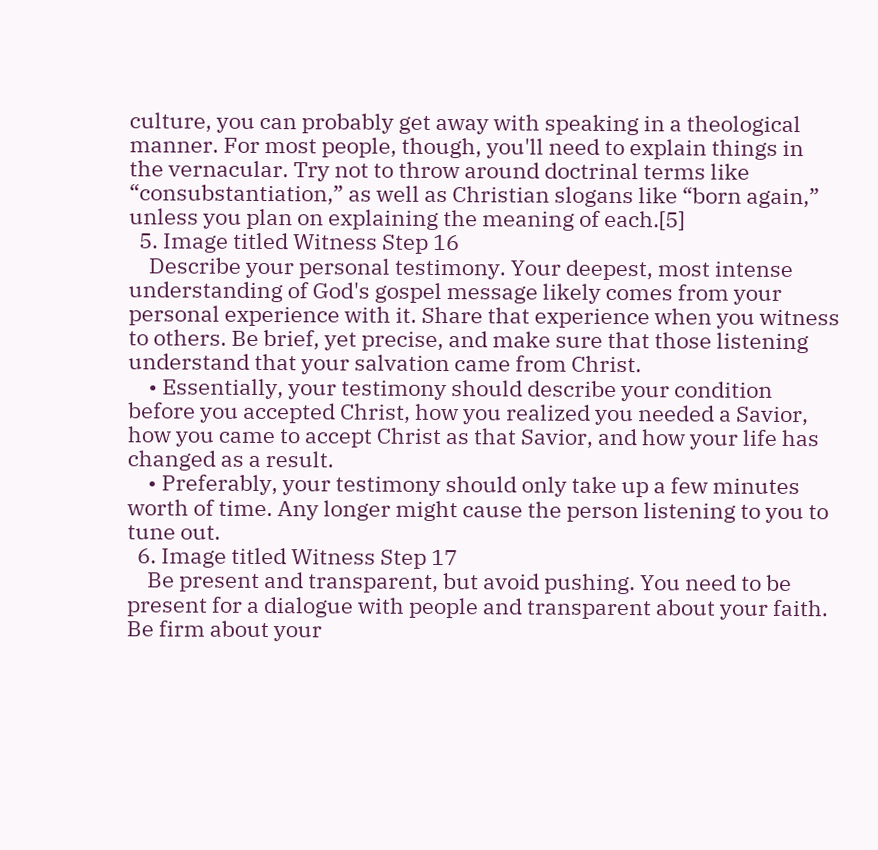culture, you can probably get away with speaking in a theological manner. For most people, though, you'll need to explain things in the vernacular. Try not to throw around doctrinal terms like “consubstantiation,” as well as Christian slogans like “born again,” unless you plan on explaining the meaning of each.[5]
  5. Image titled Witness Step 16
    Describe your personal testimony. Your deepest, most intense understanding of God's gospel message likely comes from your personal experience with it. Share that experience when you witness to others. Be brief, yet precise, and make sure that those listening understand that your salvation came from Christ.
    • Essentially, your testimony should describe your condition before you accepted Christ, how you realized you needed a Savior, how you came to accept Christ as that Savior, and how your life has changed as a result.
    • Preferably, your testimony should only take up a few minutes worth of time. Any longer might cause the person listening to you to tune out.
  6. Image titled Witness Step 17
    Be present and transparent, but avoid pushing. You need to be present for a dialogue with people and transparent about your faith. Be firm about your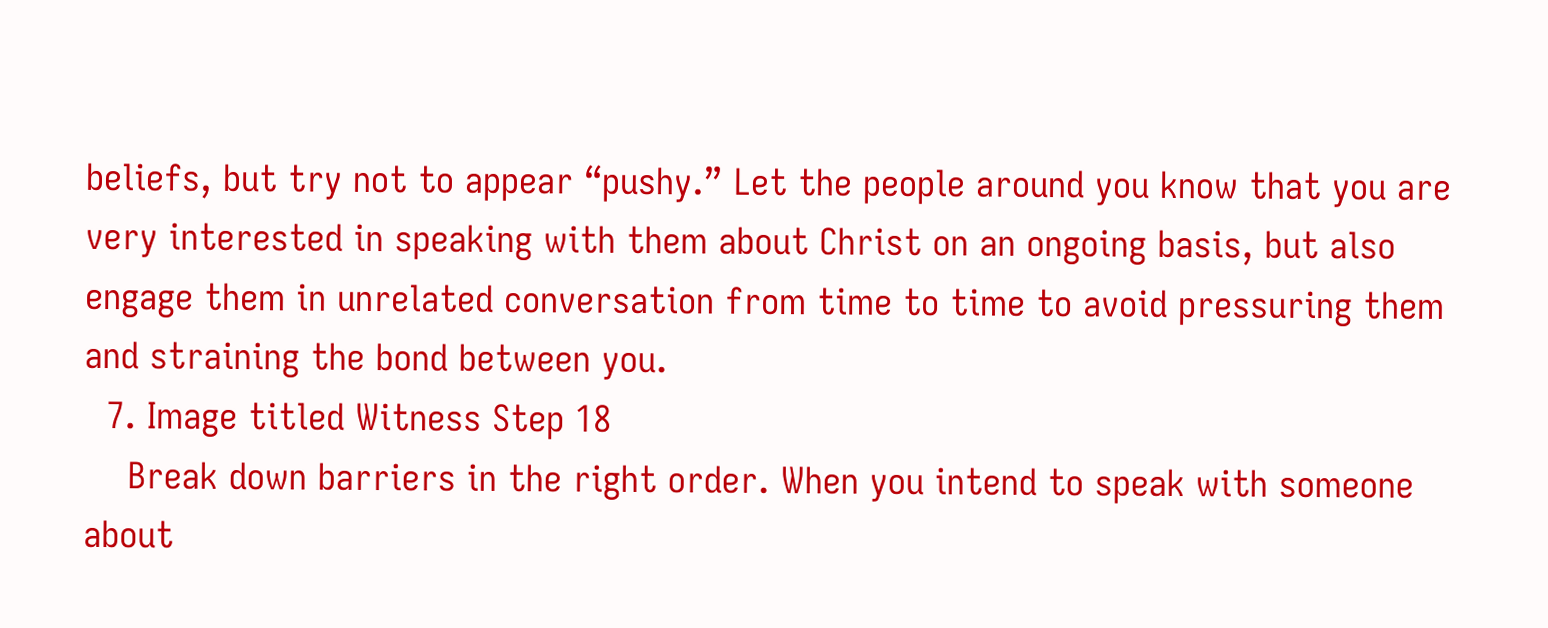beliefs, but try not to appear “pushy.” Let the people around you know that you are very interested in speaking with them about Christ on an ongoing basis, but also engage them in unrelated conversation from time to time to avoid pressuring them and straining the bond between you.
  7. Image titled Witness Step 18
    Break down barriers in the right order. When you intend to speak with someone about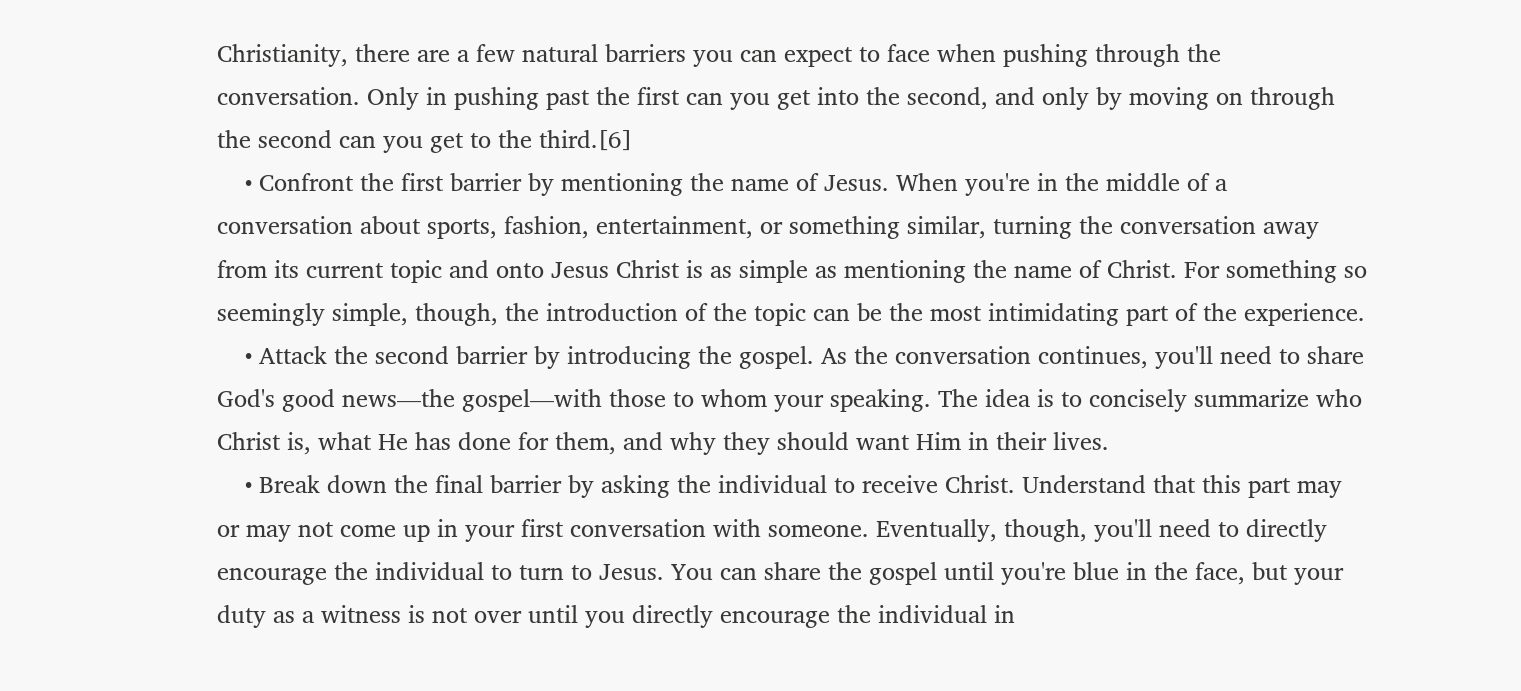Christianity, there are a few natural barriers you can expect to face when pushing through the conversation. Only in pushing past the first can you get into the second, and only by moving on through the second can you get to the third.[6]
    • Confront the first barrier by mentioning the name of Jesus. When you're in the middle of a conversation about sports, fashion, entertainment, or something similar, turning the conversation away from its current topic and onto Jesus Christ is as simple as mentioning the name of Christ. For something so seemingly simple, though, the introduction of the topic can be the most intimidating part of the experience.
    • Attack the second barrier by introducing the gospel. As the conversation continues, you'll need to share God's good news—the gospel—with those to whom your speaking. The idea is to concisely summarize who Christ is, what He has done for them, and why they should want Him in their lives.
    • Break down the final barrier by asking the individual to receive Christ. Understand that this part may or may not come up in your first conversation with someone. Eventually, though, you'll need to directly encourage the individual to turn to Jesus. You can share the gospel until you're blue in the face, but your duty as a witness is not over until you directly encourage the individual in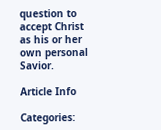question to accept Christ as his or her own personal Savior.

Article Info

Categories: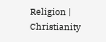Religion | Christianity